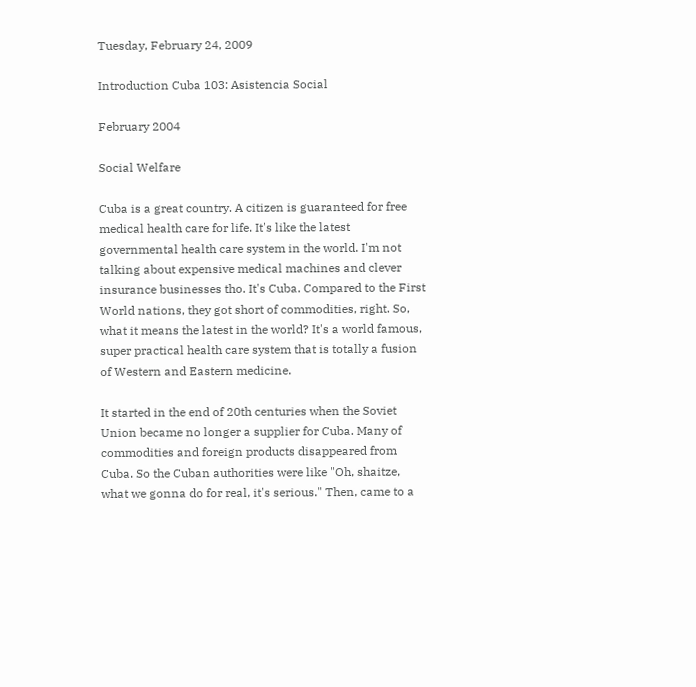Tuesday, February 24, 2009

Introduction Cuba 103: Asistencia Social

February 2004

Social Welfare

Cuba is a great country. A citizen is guaranteed for free medical health care for life. It's like the latest governmental health care system in the world. I'm not talking about expensive medical machines and clever insurance businesses tho. It's Cuba. Compared to the First World nations, they got short of commodities, right. So, what it means the latest in the world? It's a world famous, super practical health care system that is totally a fusion of Western and Eastern medicine.

It started in the end of 20th centuries when the Soviet Union became no longer a supplier for Cuba. Many of commodities and foreign products disappeared from Cuba. So the Cuban authorities were like "Oh, shaitze, what we gonna do for real, it's serious." Then, came to a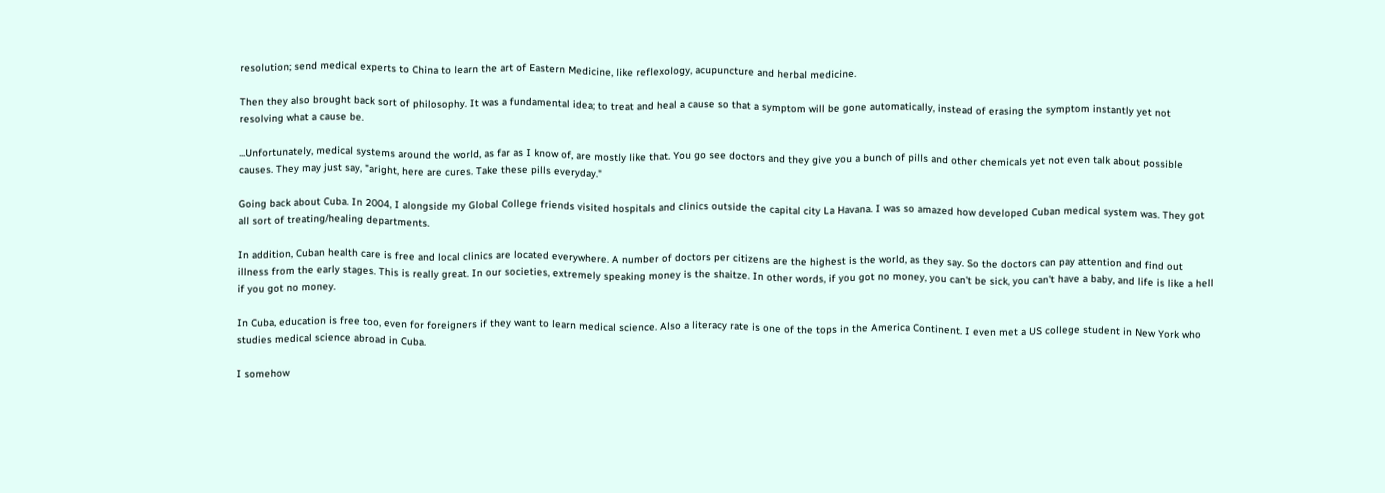resolution; send medical experts to China to learn the art of Eastern Medicine, like reflexology, acupuncture and herbal medicine.

Then they also brought back sort of philosophy. It was a fundamental idea; to treat and heal a cause so that a symptom will be gone automatically, instead of erasing the symptom instantly yet not resolving what a cause be.

...Unfortunately, medical systems around the world, as far as I know of, are mostly like that. You go see doctors and they give you a bunch of pills and other chemicals yet not even talk about possible causes. They may just say, "aright, here are cures. Take these pills everyday."

Going back about Cuba. In 2004, I alongside my Global College friends visited hospitals and clinics outside the capital city La Havana. I was so amazed how developed Cuban medical system was. They got all sort of treating/healing departments.

In addition, Cuban health care is free and local clinics are located everywhere. A number of doctors per citizens are the highest is the world, as they say. So the doctors can pay attention and find out illness from the early stages. This is really great. In our societies, extremely speaking money is the shaitze. In other words, if you got no money, you can't be sick, you can't have a baby, and life is like a hell if you got no money.

In Cuba, education is free too, even for foreigners if they want to learn medical science. Also a literacy rate is one of the tops in the America Continent. I even met a US college student in New York who studies medical science abroad in Cuba.

I somehow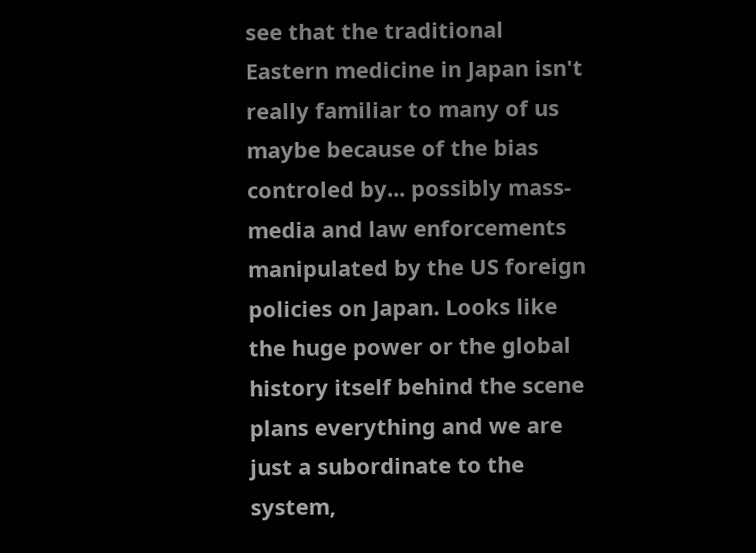see that the traditional Eastern medicine in Japan isn't really familiar to many of us maybe because of the bias controled by... possibly mass-media and law enforcements manipulated by the US foreign policies on Japan. Looks like the huge power or the global history itself behind the scene plans everything and we are just a subordinate to the system,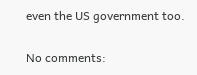even the US government too.

No comments: